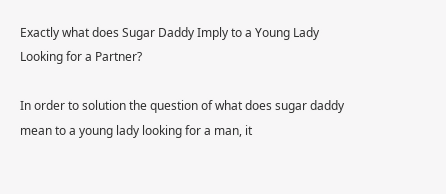Exactly what does Sugar Daddy Imply to a Young Lady Looking for a Partner?

In order to solution the question of what does sugar daddy mean to a young lady looking for a man, it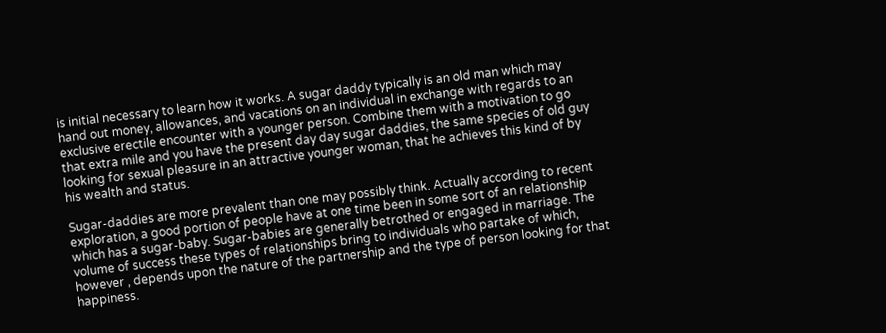is initial necessary to learn how it works. A sugar daddy typically is an old man which may hand out money, allowances, and vacations on an individual in exchange with regards to an exclusive erectile encounter with a younger person. Combine them with a motivation to go that extra mile and you have the present day day sugar daddies, the same species of old guy looking for sexual pleasure in an attractive younger woman, that he achieves this kind of by his wealth and status.

Sugar-daddies are more prevalent than one may possibly think. Actually according to recent exploration, a good portion of people have at one time been in some sort of an relationship which has a sugar-baby. Sugar-babies are generally betrothed or engaged in marriage. The volume of success these types of relationships bring to individuals who partake of which, however , depends upon the nature of the partnership and the type of person looking for that happiness.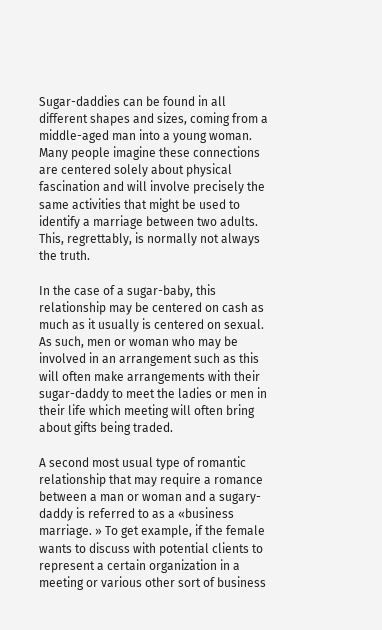Sugar-daddies can be found in all different shapes and sizes, coming from a middle-aged man into a young woman. Many people imagine these connections are centered solely about physical fascination and will involve precisely the same activities that might be used to identify a marriage between two adults. This, regrettably, is normally not always the truth.

In the case of a sugar-baby, this relationship may be centered on cash as much as it usually is centered on sexual. As such, men or woman who may be involved in an arrangement such as this will often make arrangements with their sugar-daddy to meet the ladies or men in their life which meeting will often bring about gifts being traded.

A second most usual type of romantic relationship that may require a romance between a man or woman and a sugary-daddy is referred to as a «business marriage. » To get example, if the female wants to discuss with potential clients to represent a certain organization in a meeting or various other sort of business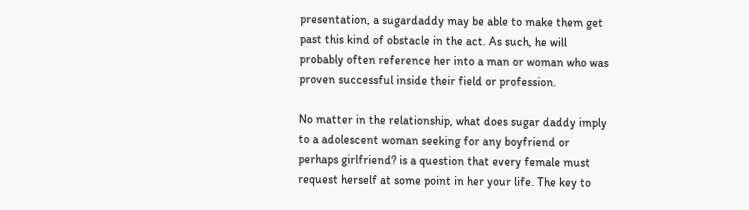presentation, a sugardaddy may be able to make them get past this kind of obstacle in the act. As such, he will probably often reference her into a man or woman who was proven successful inside their field or profession.

No matter in the relationship, what does sugar daddy imply to a adolescent woman seeking for any boyfriend or perhaps girlfriend? is a question that every female must request herself at some point in her your life. The key to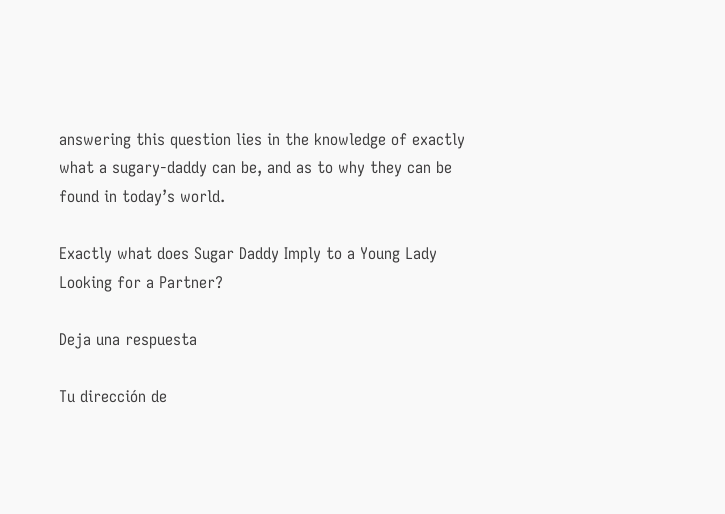answering this question lies in the knowledge of exactly what a sugary-daddy can be, and as to why they can be found in today’s world.

Exactly what does Sugar Daddy Imply to a Young Lady Looking for a Partner?

Deja una respuesta

Tu dirección de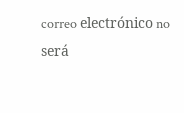correo electrónico no será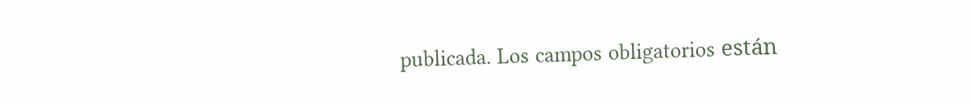publicada. Los campos obligatorios están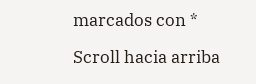marcados con *

Scroll hacia arriba